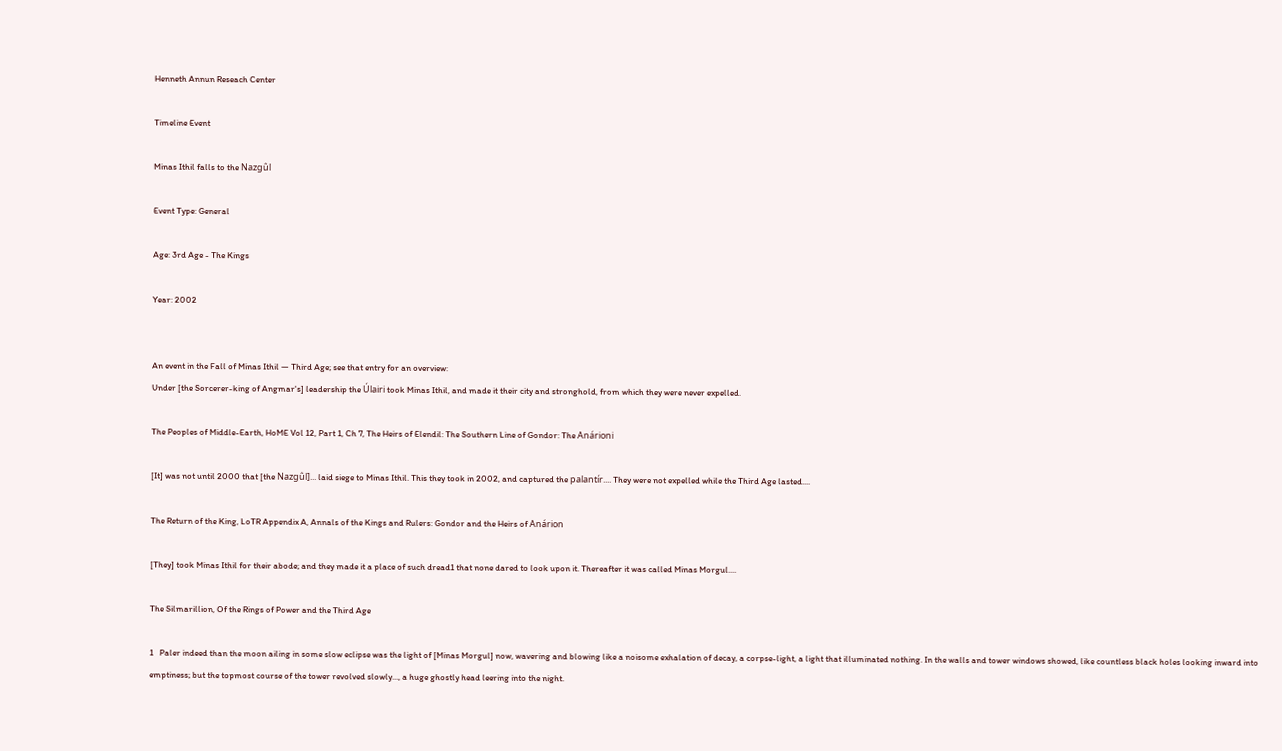Henneth Annun Reseach Center

Timeline Event

Minas Ithil falls to the Nazgûl

Event Type: General

Age: 3rd Age - The Kings

Year: 2002


An event in the Fall of Minas Ithil — Third Age; see that entry for an overview:
Under [the Sorcerer-king of Angmar's] leadership the Úlairi took Minas Ithil, and made it their city and stronghold, from which they were never expelled.

The Peoples of Middle-Earth, HoME Vol 12, Part 1, Ch 7, The Heirs of Elendil: The Southern Line of Gondor: The Anárioni

[It] was not until 2000 that [the Nazgûl]... laid siege to Minas Ithil. This they took in 2002, and captured the palantír.... They were not expelled while the Third Age lasted....

The Return of the King, LoTR Appendix A, Annals of the Kings and Rulers: Gondor and the Heirs of Anárion

[They] took Minas Ithil for their abode; and they made it a place of such dread1 that none dared to look upon it. Thereafter it was called Minas Morgul....

The Silmarillion, Of the Rings of Power and the Third Age

1   Paler indeed than the moon ailing in some slow eclipse was the light of [Minas Morgul] now, wavering and blowing like a noisome exhalation of decay, a corpse-light, a light that illuminated nothing. In the walls and tower windows showed, like countless black holes looking inward into emptiness; but the topmost course of the tower revolved slowly..., a huge ghostly head leering into the night.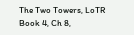The Two Towers, LoTR Book 4, Ch 8,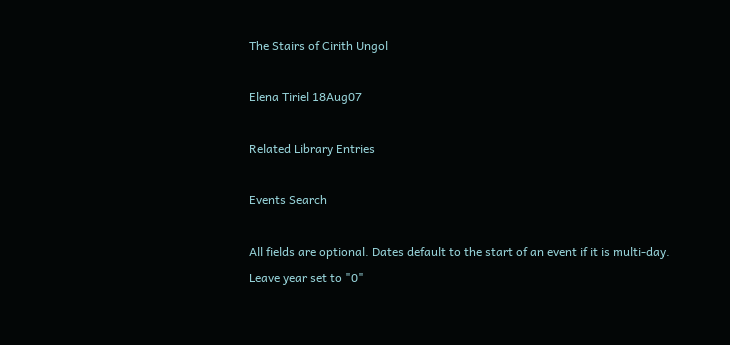The Stairs of Cirith Ungol

Elena Tiriel 18Aug07

Related Library Entries

Events Search

All fields are optional. Dates default to the start of an event if it is multi-day.
Leave year set to "0"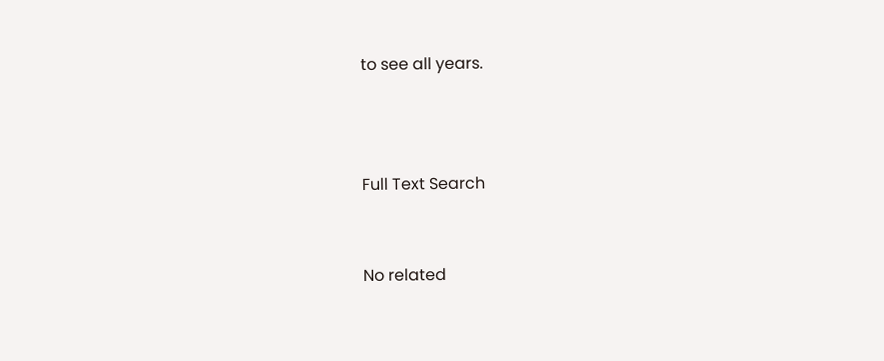to see all years.



Full Text Search


No related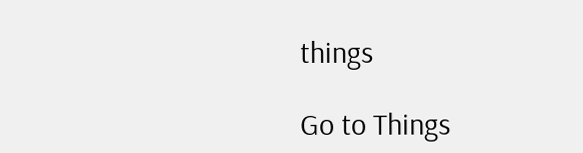things

Go to Things